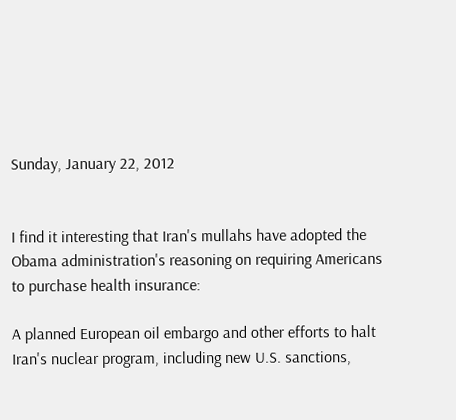Sunday, January 22, 2012


I find it interesting that Iran's mullahs have adopted the Obama administration's reasoning on requiring Americans to purchase health insurance:

A planned European oil embargo and other efforts to halt Iran's nuclear program, including new U.S. sanctions,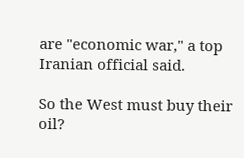are "economic war," a top Iranian official said.

So the West must buy their oil?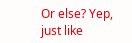Or else? Yep, just like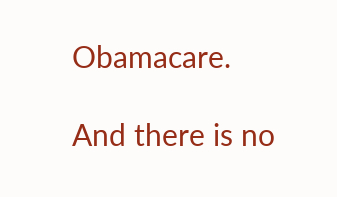Obamacare.

And there is no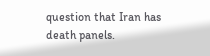question that Iran has death panels.